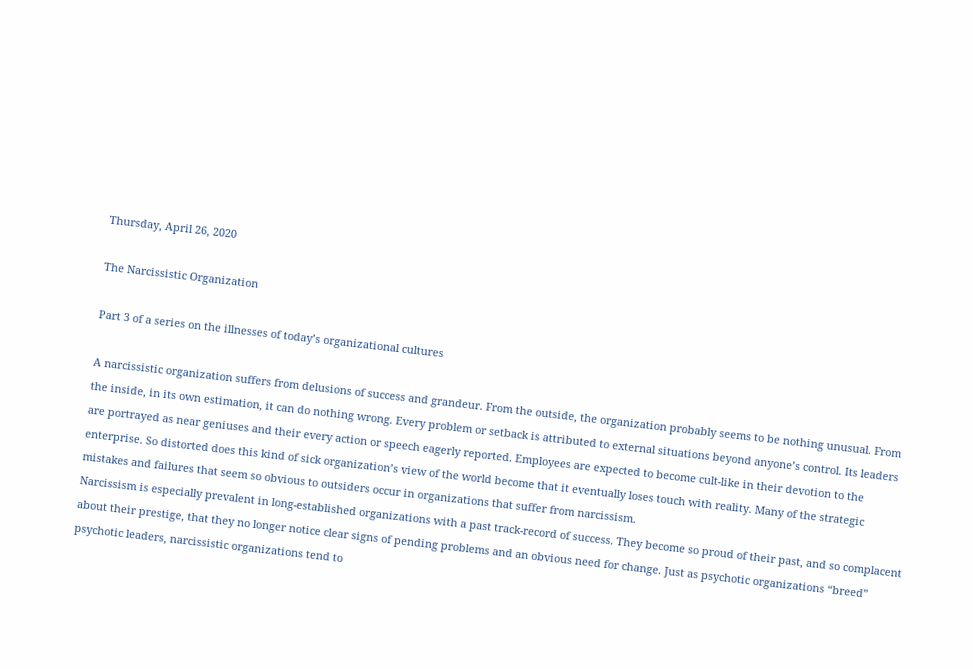Thursday, April 26, 2020

The Narcissistic Organization

Part 3 of a series on the illnesses of today’s organizational cultures

A narcissistic organization suffers from delusions of success and grandeur. From the outside, the organization probably seems to be nothing unusual. From the inside, in its own estimation, it can do nothing wrong. Every problem or setback is attributed to external situations beyond anyone’s control. Its leaders are portrayed as near geniuses and their every action or speech eagerly reported. Employees are expected to become cult-like in their devotion to the enterprise. So distorted does this kind of sick organization’s view of the world become that it eventually loses touch with reality. Many of the strategic mistakes and failures that seem so obvious to outsiders occur in organizations that suffer from narcissism.
Narcissism is especially prevalent in long-established organizations with a past track-record of success. They become so proud of their past, and so complacent about their prestige, that they no longer notice clear signs of pending problems and an obvious need for change. Just as psychotic organizations “breed” psychotic leaders, narcissistic organizations tend to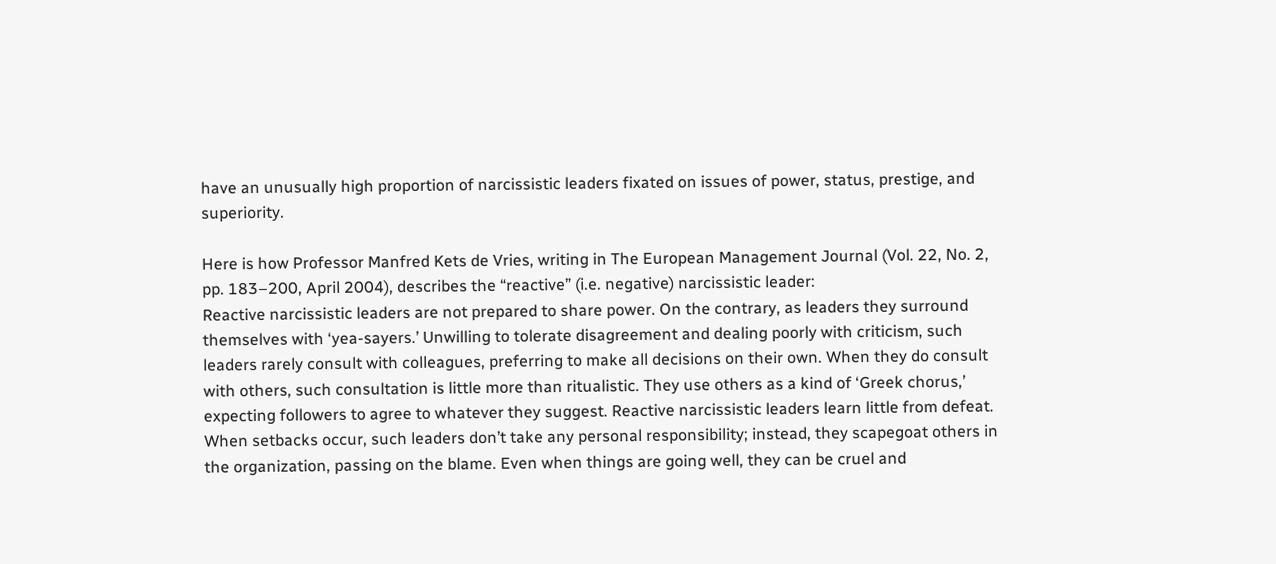have an unusually high proportion of narcissistic leaders fixated on issues of power, status, prestige, and superiority.

Here is how Professor Manfred Kets de Vries, writing in The European Management Journal (Vol. 22, No. 2, pp. 183–200, April 2004), describes the “reactive” (i.e. negative) narcissistic leader:
Reactive narcissistic leaders are not prepared to share power. On the contrary, as leaders they surround themselves with ‘yea-sayers.’ Unwilling to tolerate disagreement and dealing poorly with criticism, such leaders rarely consult with colleagues, preferring to make all decisions on their own. When they do consult with others, such consultation is little more than ritualistic. They use others as a kind of ‘Greek chorus,’ expecting followers to agree to whatever they suggest. Reactive narcissistic leaders learn little from defeat. When setbacks occur, such leaders don’t take any personal responsibility; instead, they scapegoat others in the organization, passing on the blame. Even when things are going well, they can be cruel and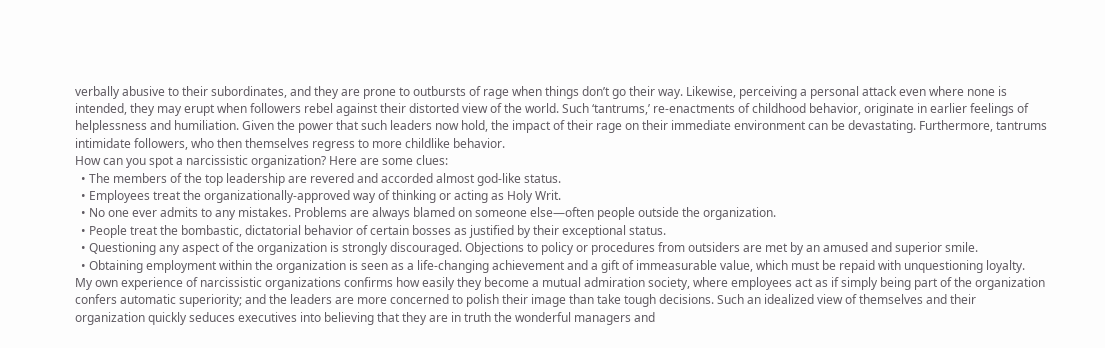verbally abusive to their subordinates, and they are prone to outbursts of rage when things don’t go their way. Likewise, perceiving a personal attack even where none is intended, they may erupt when followers rebel against their distorted view of the world. Such ‘tantrums,’ re-enactments of childhood behavior, originate in earlier feelings of helplessness and humiliation. Given the power that such leaders now hold, the impact of their rage on their immediate environment can be devastating. Furthermore, tantrums intimidate followers, who then themselves regress to more childlike behavior.
How can you spot a narcissistic organization? Here are some clues:
  • The members of the top leadership are revered and accorded almost god-like status.
  • Employees treat the organizationally-approved way of thinking or acting as Holy Writ.
  • No one ever admits to any mistakes. Problems are always blamed on someone else—often people outside the organization.
  • People treat the bombastic, dictatorial behavior of certain bosses as justified by their exceptional status.
  • Questioning any aspect of the organization is strongly discouraged. Objections to policy or procedures from outsiders are met by an amused and superior smile.
  • Obtaining employment within the organization is seen as a life-changing achievement and a gift of immeasurable value, which must be repaid with unquestioning loyalty.
My own experience of narcissistic organizations confirms how easily they become a mutual admiration society, where employees act as if simply being part of the organization confers automatic superiority; and the leaders are more concerned to polish their image than take tough decisions. Such an idealized view of themselves and their organization quickly seduces executives into believing that they are in truth the wonderful managers and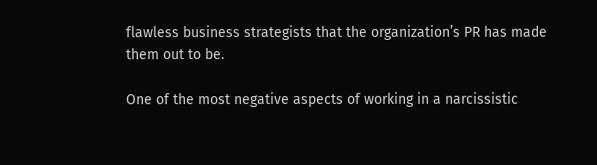flawless business strategists that the organization’s PR has made them out to be.

One of the most negative aspects of working in a narcissistic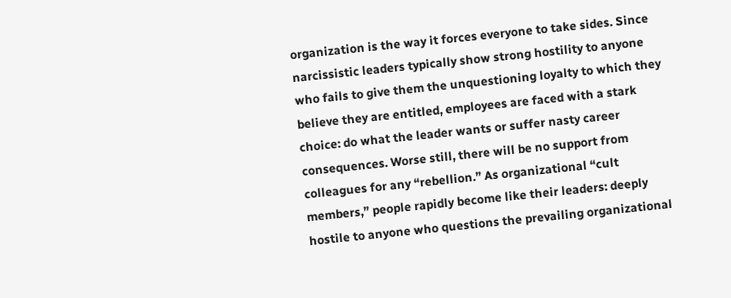organization is the way it forces everyone to take sides. Since narcissistic leaders typically show strong hostility to anyone who fails to give them the unquestioning loyalty to which they believe they are entitled, employees are faced with a stark choice: do what the leader wants or suffer nasty career consequences. Worse still, there will be no support from colleagues for any “rebellion.” As organizational “cult members,” people rapidly become like their leaders: deeply hostile to anyone who questions the prevailing organizational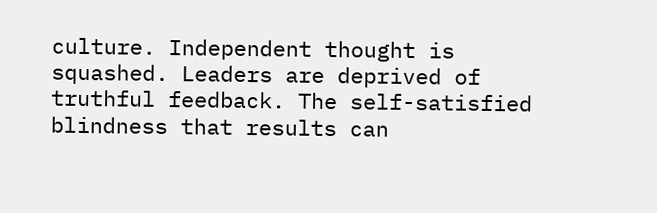culture. Independent thought is squashed. Leaders are deprived of truthful feedback. The self-satisfied blindness that results can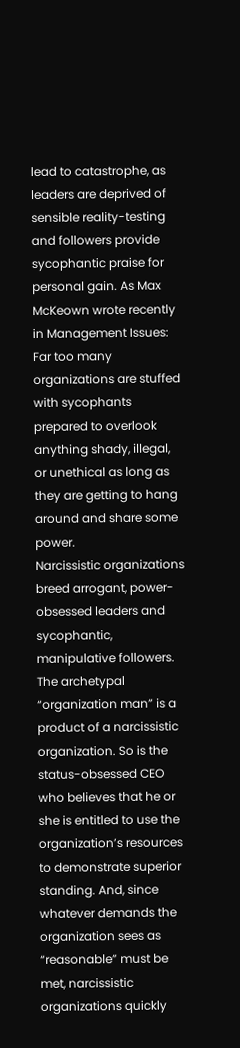lead to catastrophe, as leaders are deprived of sensible reality-testing and followers provide sycophantic praise for personal gain. As Max McKeown wrote recently in Management Issues:
Far too many organizations are stuffed with sycophants prepared to overlook anything shady, illegal, or unethical as long as they are getting to hang around and share some power.
Narcissistic organizations breed arrogant, power-obsessed leaders and sycophantic, manipulative followers. The archetypal “organization man” is a product of a narcissistic organization. So is the status-obsessed CEO who believes that he or she is entitled to use the organization’s resources to demonstrate superior standing. And, since whatever demands the organization sees as “reasonable” must be met, narcissistic organizations quickly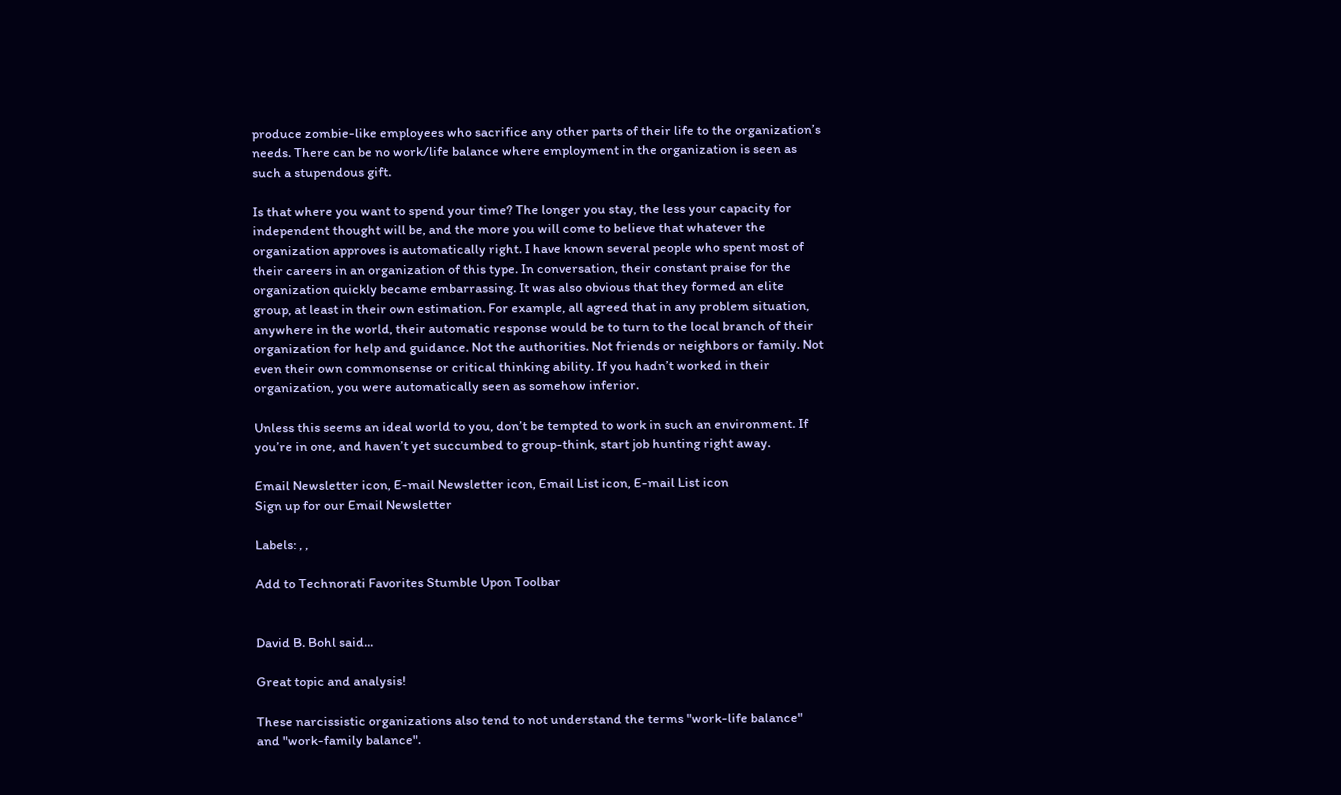produce zombie-like employees who sacrifice any other parts of their life to the organization’s needs. There can be no work/life balance where employment in the organization is seen as such a stupendous gift.

Is that where you want to spend your time? The longer you stay, the less your capacity for independent thought will be, and the more you will come to believe that whatever the organization approves is automatically right. I have known several people who spent most of their careers in an organization of this type. In conversation, their constant praise for the organization quickly became embarrassing. It was also obvious that they formed an elite group, at least in their own estimation. For example, all agreed that in any problem situation, anywhere in the world, their automatic response would be to turn to the local branch of their organization for help and guidance. Not the authorities. Not friends or neighbors or family. Not even their own commonsense or critical thinking ability. If you hadn’t worked in their organization, you were automatically seen as somehow inferior.

Unless this seems an ideal world to you, don’t be tempted to work in such an environment. If you’re in one, and haven’t yet succumbed to group-think, start job hunting right away.

Email Newsletter icon, E-mail Newsletter icon, Email List icon, E-mail List icon
Sign up for our Email Newsletter

Labels: , ,

Add to Technorati Favorites Stumble Upon Toolbar


David B. Bohl said...

Great topic and analysis!

These narcissistic organizations also tend to not understand the terms "work-life balance" and "work-family balance".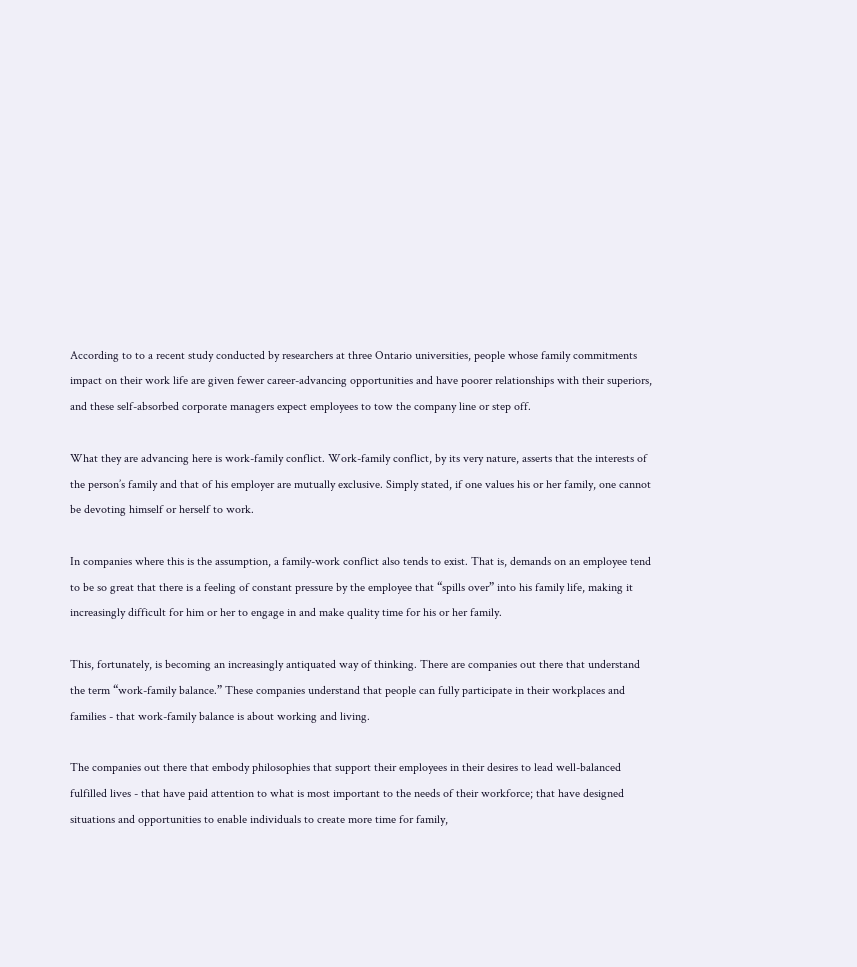According to to a recent study conducted by researchers at three Ontario universities, people whose family commitments impact on their work life are given fewer career-advancing opportunities and have poorer relationships with their superiors, and these self-absorbed corporate managers expect employees to tow the company line or step off.

What they are advancing here is work-family conflict. Work-family conflict, by its very nature, asserts that the interests of the person’s family and that of his employer are mutually exclusive. Simply stated, if one values his or her family, one cannot be devoting himself or herself to work.

In companies where this is the assumption, a family-work conflict also tends to exist. That is, demands on an employee tend to be so great that there is a feeling of constant pressure by the employee that “spills over” into his family life, making it increasingly difficult for him or her to engage in and make quality time for his or her family.

This, fortunately, is becoming an increasingly antiquated way of thinking. There are companies out there that understand the term “work-family balance.” These companies understand that people can fully participate in their workplaces and families - that work-family balance is about working and living.

The companies out there that embody philosophies that support their employees in their desires to lead well-balanced fulfilled lives - that have paid attention to what is most important to the needs of their workforce; that have designed situations and opportunities to enable individuals to create more time for family,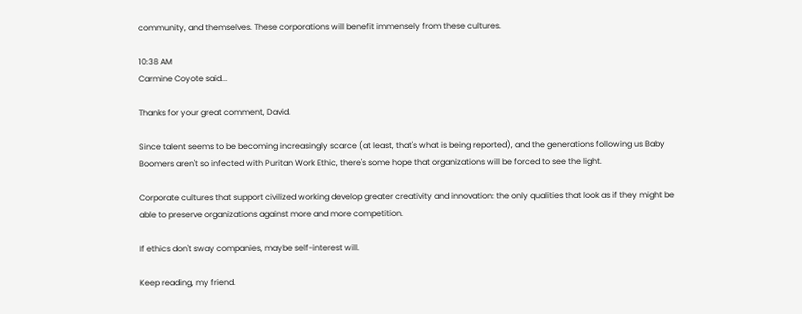community, and themselves. These corporations will benefit immensely from these cultures.

10:38 AM
Carmine Coyote said...

Thanks for your great comment, David.

Since talent seems to be becoming increasingly scarce (at least, that's what is being reported), and the generations following us Baby Boomers aren't so infected with Puritan Work Ethic, there's some hope that organizations will be forced to see the light.

Corporate cultures that support civilized working develop greater creativity and innovation: the only qualities that look as if they might be able to preserve organizations against more and more competition.

If ethics don't sway companies, maybe self-interest will.

Keep reading, my friend.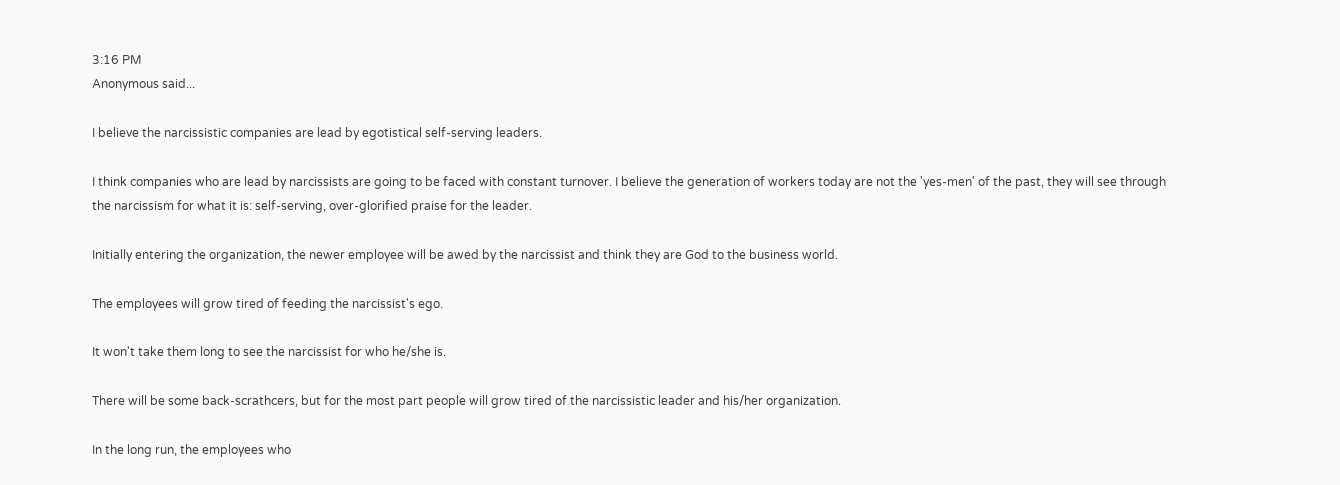3:16 PM
Anonymous said...

I believe the narcissistic companies are lead by egotistical self-serving leaders.

I think companies who are lead by narcissists are going to be faced with constant turnover. I believe the generation of workers today are not the 'yes-men' of the past, they will see through the narcissism for what it is: self-serving, over-glorified praise for the leader.

Initially entering the organization, the newer employee will be awed by the narcissist and think they are God to the business world.

The employees will grow tired of feeding the narcissist's ego.

It won't take them long to see the narcissist for who he/she is.

There will be some back-scrathcers, but for the most part people will grow tired of the narcissistic leader and his/her organization.

In the long run, the employees who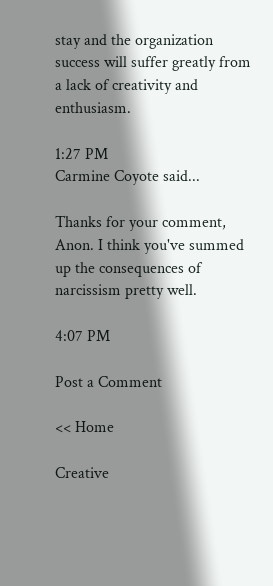stay and the organization success will suffer greatly from a lack of creativity and enthusiasm.

1:27 PM
Carmine Coyote said...

Thanks for your comment, Anon. I think you've summed up the consequences of narcissism pretty well.

4:07 PM

Post a Comment

<< Home

Creative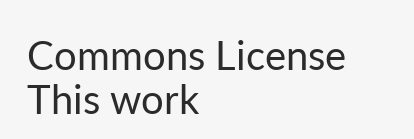Commons License
This work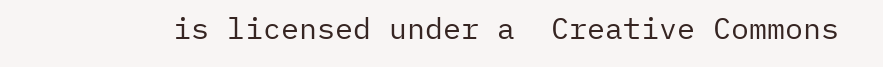is licensed under a  Creative Commons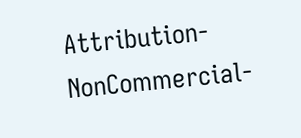Attribution-NonCommercial-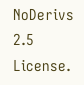NoDerivs 2.5 License.